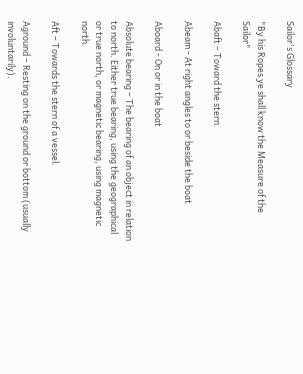Sailor's Glossary

"By his Ropes ye shall know the Measure of the Sailor"

Abaft – Toward the stern.

Abeam - At right angles to or beside the boat

Aboard - On or in the boat

Absolute bearing – The bearing of an object in relation to north. Either true bearing, using the geographical or true north, or magnetic bearing, using magnetic north.

Aft – Towards the stern of a vessel.

Aground – Resting on the ground or bottom (usually involuntarily).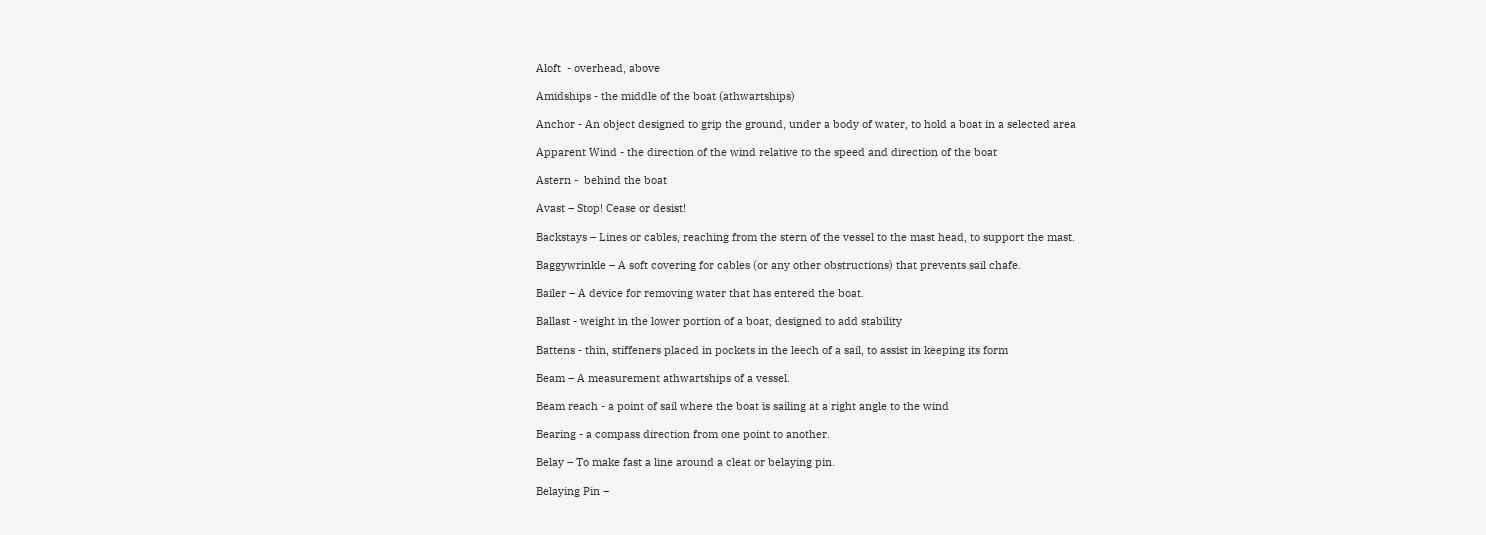Aloft  - overhead, above

Amidships - the middle of the boat (athwartships)

Anchor - An object designed to grip the ground, under a body of water, to hold a boat in a selected area

Apparent Wind - the direction of the wind relative to the speed and direction of the boat

Astern -  behind the boat

Avast – Stop! Cease or desist!

Backstays – Lines or cables, reaching from the stern of the vessel to the mast head, to support the mast.

Baggywrinkle – A soft covering for cables (or any other obstructions) that prevents sail chafe.

Bailer – A device for removing water that has entered the boat.

Ballast - weight in the lower portion of a boat, designed to add stability

Battens - thin, stiffeners placed in pockets in the leech of a sail, to assist in keeping its form

Beam – A measurement athwartships of a vessel.

Beam reach - a point of sail where the boat is sailing at a right angle to the wind

Bearing - a compass direction from one point to another.

Belay – To make fast a line around a cleat or belaying pin.

Belaying Pin –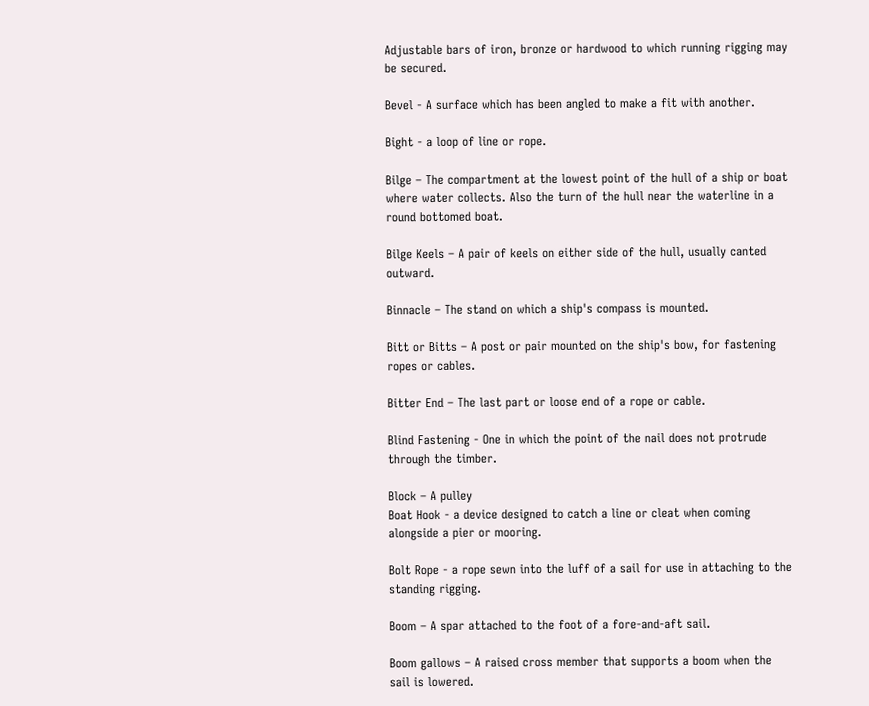Adjustable bars of iron, bronze or hardwood to which running rigging may be secured.

Bevel - A surface which has been angled to make a fit with another.

Bight - a loop of line or rope.

Bilge – The compartment at the lowest point of the hull of a ship or boat where water collects. Also the turn of the hull near the waterline in a round bottomed boat.

Bilge Keels – A pair of keels on either side of the hull, usually canted outward.

Binnacle – The stand on which a ship's compass is mounted.

Bitt or Bitts – A post or pair mounted on the ship's bow, for fastening ropes or cables.

Bitter End – The last part or loose end of a rope or cable.

Blind Fastening - One in which the point of the nail does not protrude through the timber.

Block – A pulley
Boat Hook - a device designed to catch a line or cleat when coming alongside a pier or mooring.

Bolt Rope - a rope sewn into the luff of a sail for use in attaching to the standing rigging.

Boom – A spar attached to the foot of a fore-and-aft sail.

Boom gallows – A raised cross member that supports a boom when the sail is lowered.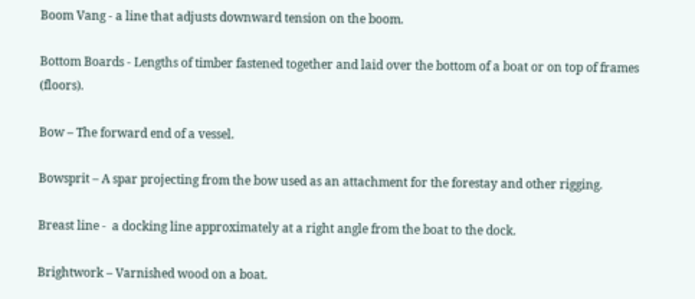Boom Vang - a line that adjusts downward tension on the boom.

Bottom Boards - Lengths of timber fastened together and laid over the bottom of a boat or on top of frames (floors).

Bow – The forward end of a vessel.

Bowsprit – A spar projecting from the bow used as an attachment for the forestay and other rigging.

Breast line -  a docking line approximately at a right angle from the boat to the dock.

Brightwork – Varnished wood on a boat.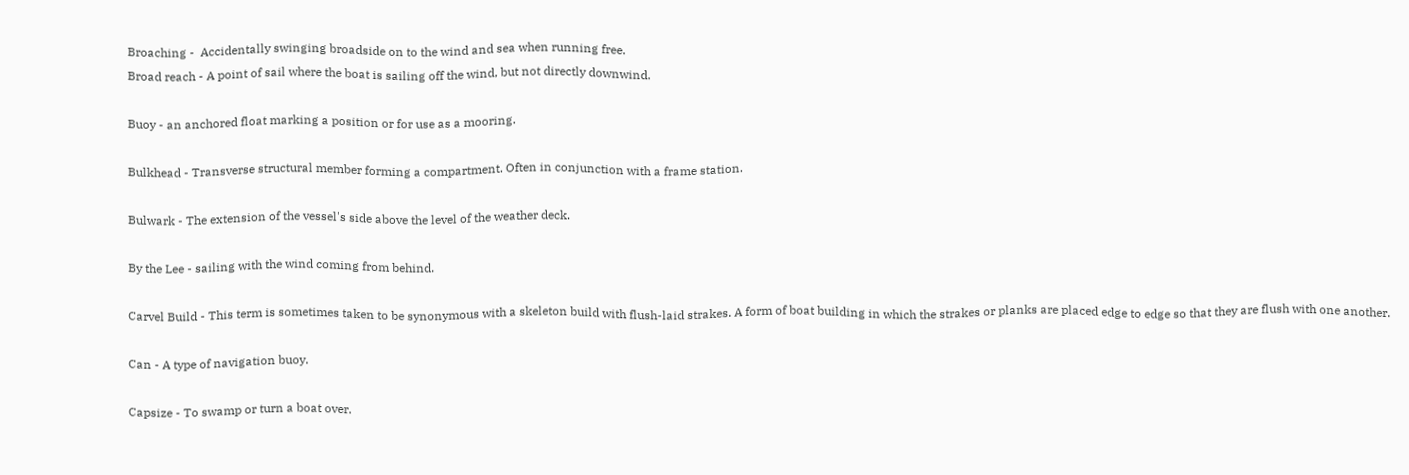Broaching -  Accidentally swinging broadside on to the wind and sea when running free.
Broad reach - A point of sail where the boat is sailing off the wind, but not directly downwind.

Buoy - an anchored float marking a position or for use as a mooring.

Bulkhead - Transverse structural member forming a compartment. Often in conjunction with a frame station.

Bulwark - The extension of the vessel's side above the level of the weather deck.

By the Lee - sailing with the wind coming from behind.

Carvel Build - This term is sometimes taken to be synonymous with a skeleton build with flush-laid strakes. A form of boat building in which the strakes or planks are placed edge to edge so that they are flush with one another.

Can - A type of navigation buoy.

Capsize - To swamp or turn a boat over.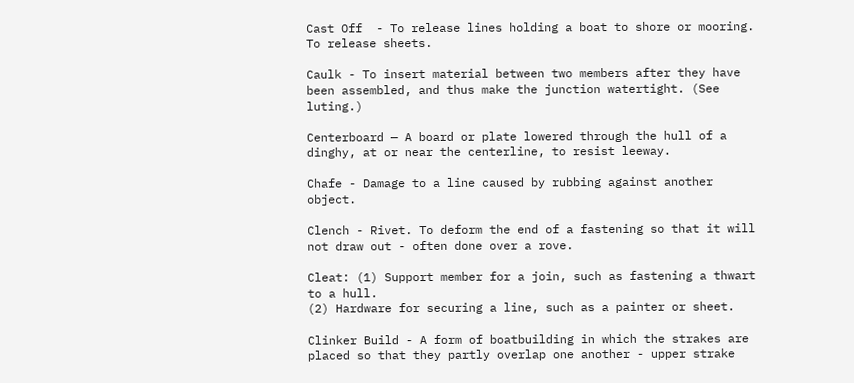Cast Off  - To release lines holding a boat to shore or mooring. To release sheets.

Caulk - To insert material between two members after they have been assembled, and thus make the junction watertight. (See luting.)

Centerboard — A board or plate lowered through the hull of a dinghy, at or near the centerline, to resist leeway.

Chafe - Damage to a line caused by rubbing against another object.

Clench - Rivet. To deform the end of a fastening so that it will not draw out - often done over a rove.

Cleat: (1) Support member for a join, such as fastening a thwart to a hull.
(2) Hardware for securing a line, such as a painter or sheet.

Clinker Build - A form of boatbuilding in which the strakes are placed so that they partly overlap one another - upper strake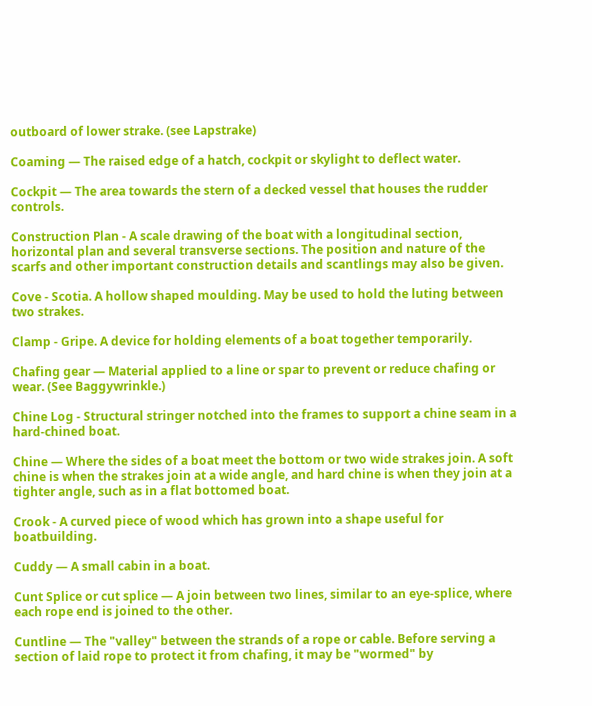outboard of lower strake. (see Lapstrake)

Coaming — The raised edge of a hatch, cockpit or skylight to deflect water.

Cockpit — The area towards the stern of a decked vessel that houses the rudder controls.

Construction Plan - A scale drawing of the boat with a longitudinal section, horizontal plan and several transverse sections. The position and nature of the scarfs and other important construction details and scantlings may also be given.

Cove - Scotia. A hollow shaped moulding. May be used to hold the luting between two strakes.

Clamp - Gripe. A device for holding elements of a boat together temporarily.

Chafing gear — Material applied to a line or spar to prevent or reduce chafing or wear. (See Baggywrinkle.)

Chine Log - Structural stringer notched into the frames to support a chine seam in a hard-chined boat.

Chine — Where the sides of a boat meet the bottom or two wide strakes join. A soft chine is when the strakes join at a wide angle, and hard chine is when they join at a tighter angle, such as in a flat bottomed boat.

Crook - A curved piece of wood which has grown into a shape useful for boatbuilding.

Cuddy — A small cabin in a boat.

Cunt Splice or cut splice — A join between two lines, similar to an eye-splice, where each rope end is joined to the other.

Cuntline — The "valley" between the strands of a rope or cable. Before serving a section of laid rope to protect it from chafing, it may be "wormed" by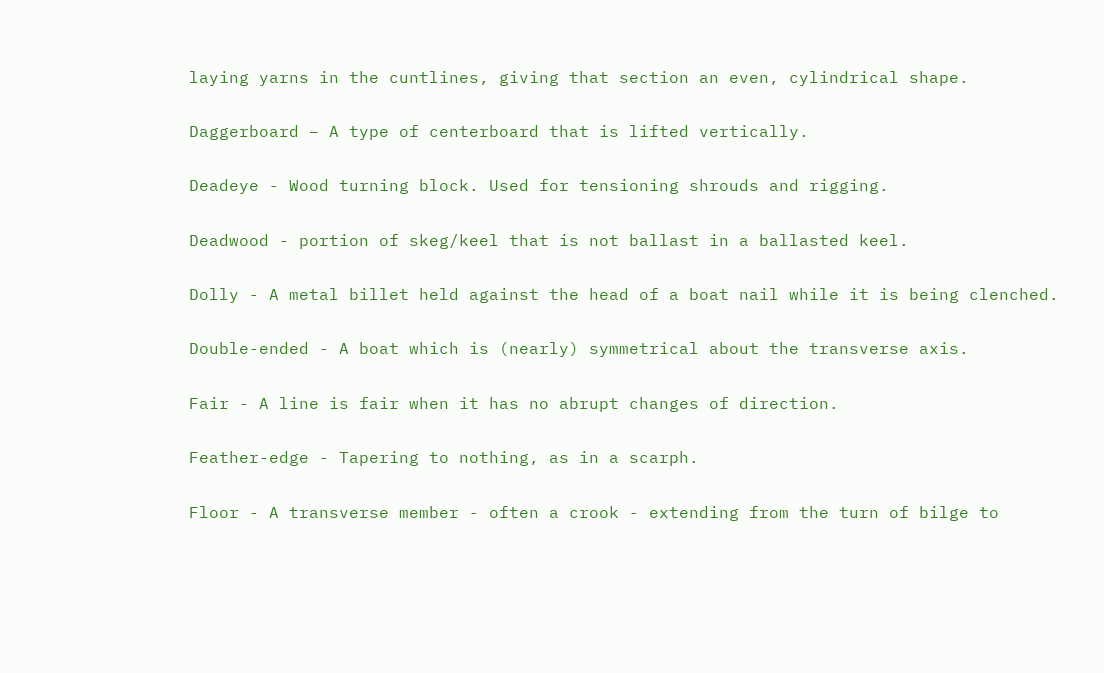laying yarns in the cuntlines, giving that section an even, cylindrical shape.

Daggerboard – A type of centerboard that is lifted vertically.

Deadeye - Wood turning block. Used for tensioning shrouds and rigging.

Deadwood - portion of skeg/keel that is not ballast in a ballasted keel.

Dolly - A metal billet held against the head of a boat nail while it is being clenched.

Double-ended - A boat which is (nearly) symmetrical about the transverse axis.

Fair - A line is fair when it has no abrupt changes of direction.

Feather-edge - Tapering to nothing, as in a scarph.

Floor - A transverse member - often a crook - extending from the turn of bilge to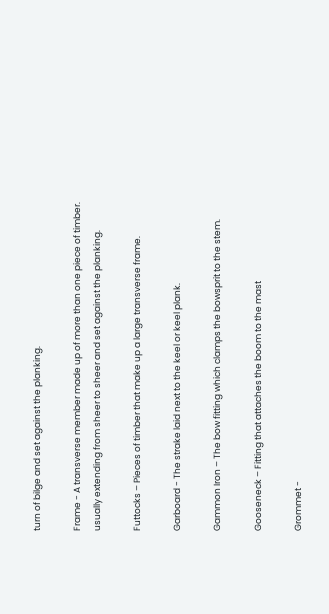turn of bilge and set against the planking.

Frame - A transverse member made up of more than one piece of timber. usually extending from sheer to sheer and set against the planking.

Futtocks – Pieces of timber that make up a large transverse frame.

Garboard - The strake laid next to the keel or keel plank.

Gammon Iron – The bow fitting which clamps the bowsprit to the stem.

Gooseneck – Fitting that attaches the boom to the mast

Grommet -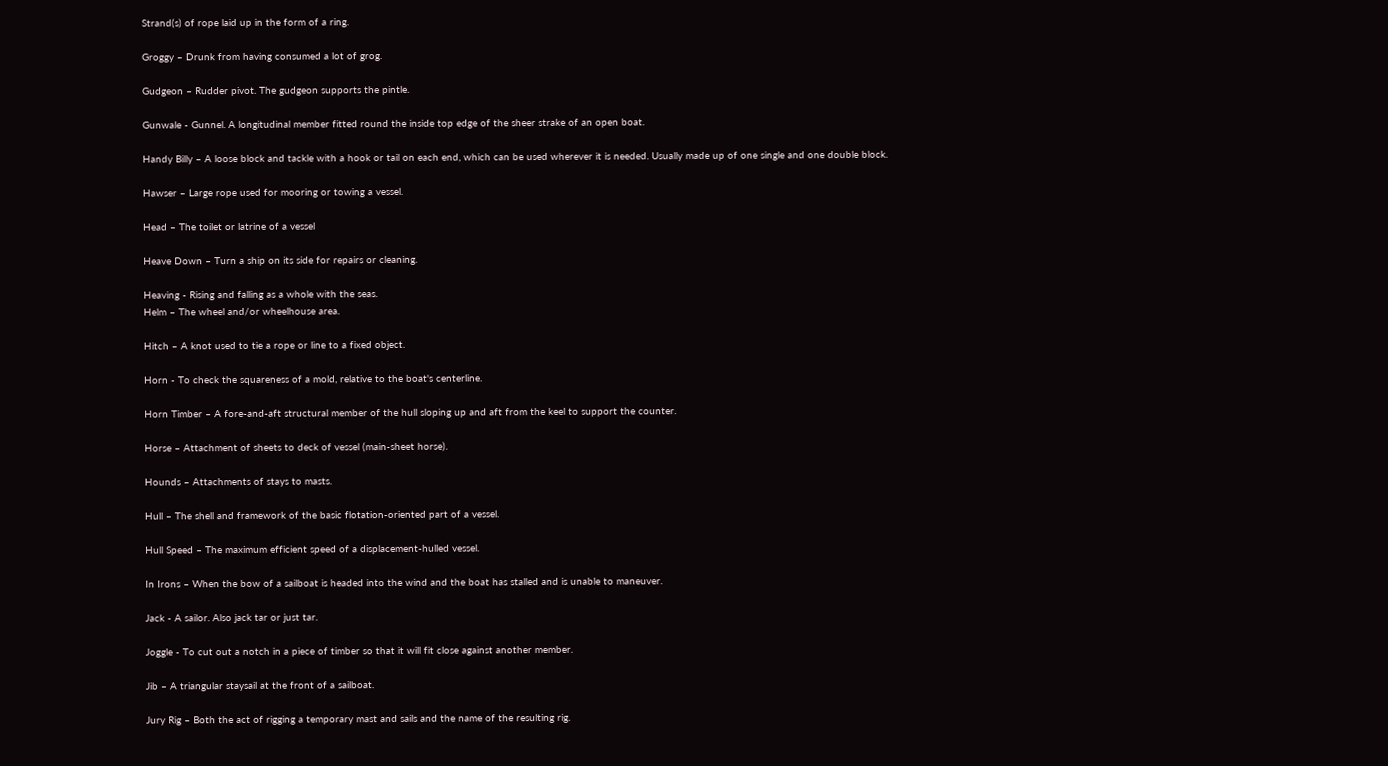Strand(s) of rope laid up in the form of a ring.

Groggy – Drunk from having consumed a lot of grog.

Gudgeon – Rudder pivot. The gudgeon supports the pintle.

Gunwale - Gunnel. A longitudinal member fitted round the inside top edge of the sheer strake of an open boat.

Handy Billy – A loose block and tackle with a hook or tail on each end, which can be used wherever it is needed. Usually made up of one single and one double block.

Hawser – Large rope used for mooring or towing a vessel.

Head – The toilet or latrine of a vessel

Heave Down – Turn a ship on its side for repairs or cleaning.

Heaving - Rising and falling as a whole with the seas.
Helm – The wheel and/or wheelhouse area.

Hitch – A knot used to tie a rope or line to a fixed object.

Horn - To check the squareness of a mold, relative to the boat's centerline.

Horn Timber – A fore-and-aft structural member of the hull sloping up and aft from the keel to support the counter.

Horse – Attachment of sheets to deck of vessel (main-sheet horse).

Hounds – Attachments of stays to masts.

Hull – The shell and framework of the basic flotation-oriented part of a vessel.

Hull Speed – The maximum efficient speed of a displacement-hulled vessel.

In Irons – When the bow of a sailboat is headed into the wind and the boat has stalled and is unable to maneuver.

Jack - A sailor. Also jack tar or just tar.

Joggle - To cut out a notch in a piece of timber so that it will fit close against another member.

Jib – A triangular staysail at the front of a sailboat.

Jury Rig – Both the act of rigging a temporary mast and sails and the name of the resulting rig.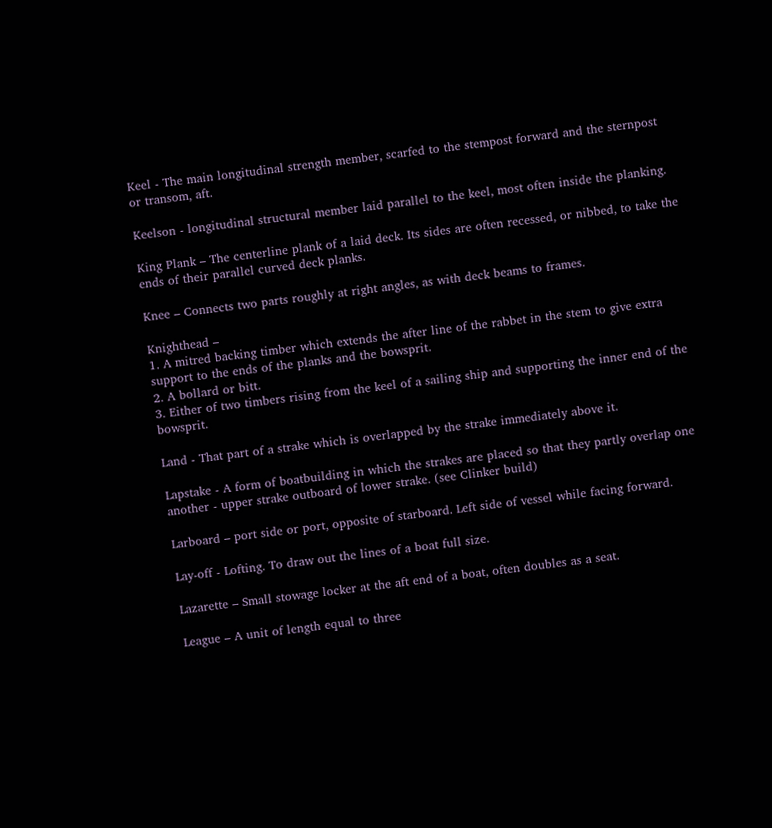Keel - The main longitudinal strength member, scarfed to the stempost forward and the sternpost or transom, aft.

Keelson - longitudinal structural member laid parallel to the keel, most often inside the planking.

King Plank – The centerline plank of a laid deck. Its sides are often recessed, or nibbed, to take the ends of their parallel curved deck planks.

Knee – Connects two parts roughly at right angles, as with deck beams to frames.

Knighthead –
1. A mitred backing timber which extends the after line of the rabbet in the stem to give extra support to the ends of the planks and the bowsprit.
2. A bollard or bitt.
3. Either of two timbers rising from the keel of a sailing ship and supporting the inner end of the bowsprit.

Land - That part of a strake which is overlapped by the strake immediately above it.

Lapstake - A form of boatbuilding in which the strakes are placed so that they partly overlap one another - upper strake outboard of lower strake. (see Clinker build)

Larboard – port side or port, opposite of starboard. Left side of vessel while facing forward.

Lay-off - Lofting. To draw out the lines of a boat full size.

Lazarette – Small stowage locker at the aft end of a boat, often doubles as a seat.

League – A unit of length equal to three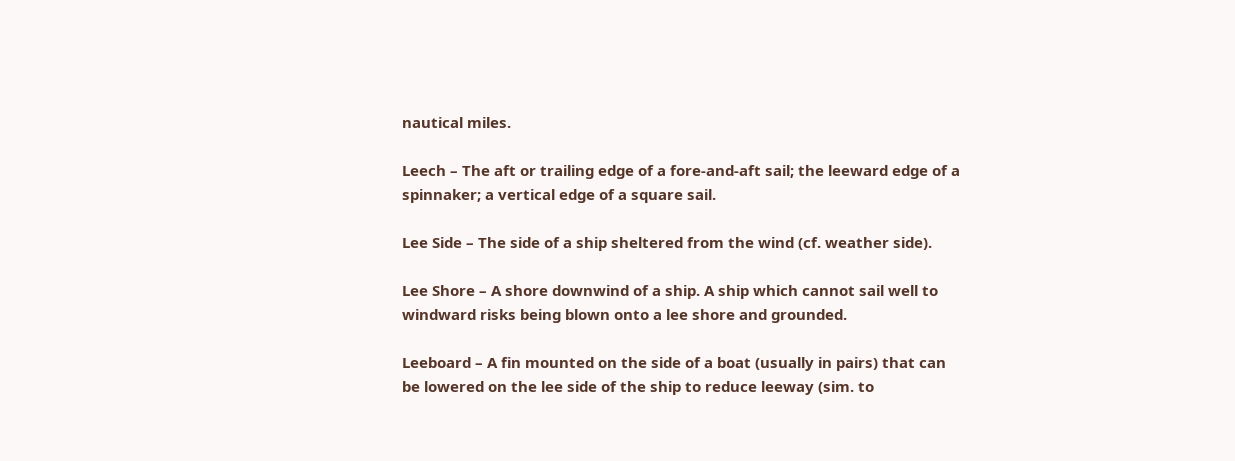nautical miles.

Leech – The aft or trailing edge of a fore-and-aft sail; the leeward edge of a spinnaker; a vertical edge of a square sail.

Lee Side – The side of a ship sheltered from the wind (cf. weather side).

Lee Shore – A shore downwind of a ship. A ship which cannot sail well to windward risks being blown onto a lee shore and grounded.

Leeboard – A fin mounted on the side of a boat (usually in pairs) that can be lowered on the lee side of the ship to reduce leeway (sim. to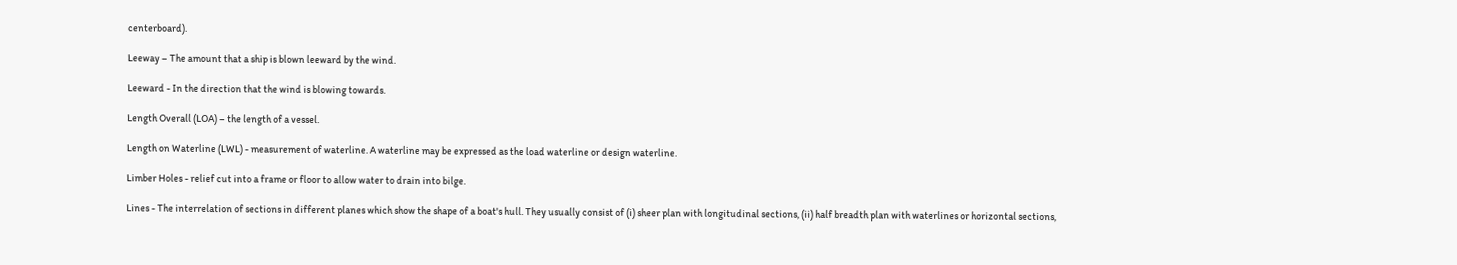centerboard).

Leeway – The amount that a ship is blown leeward by the wind.

Leeward - In the direction that the wind is blowing towards.

Length Overall (LOA) – the length of a vessel.

Length on Waterline (LWL) - measurement of waterline. A waterline may be expressed as the load waterline or design waterline.

Limber Holes - relief cut into a frame or floor to allow water to drain into bilge.

Lines - The interrelation of sections in different planes which show the shape of a boat's hull. They usually consist of (i) sheer plan with longitudinal sections, (ii) half breadth plan with waterlines or horizontal sections,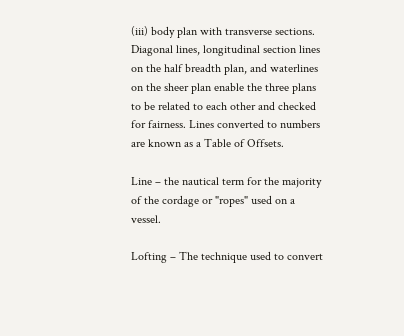(iii) body plan with transverse sections. Diagonal lines, longitudinal section lines on the half breadth plan, and waterlines on the sheer plan enable the three plans to be related to each other and checked for fairness. Lines converted to numbers are known as a Table of Offsets.

Line – the nautical term for the majority of the cordage or "ropes" used on a vessel.

Lofting – The technique used to convert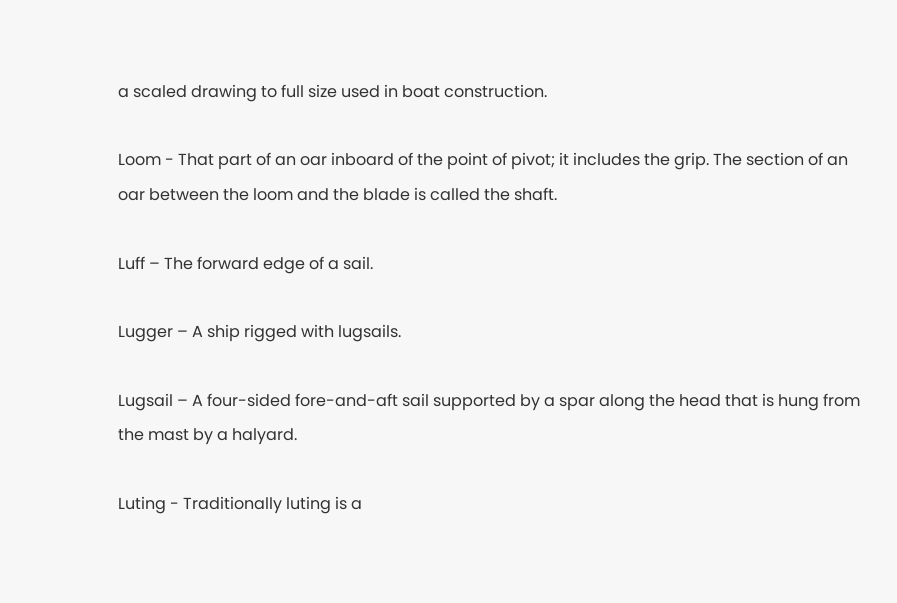a scaled drawing to full size used in boat construction.

Loom - That part of an oar inboard of the point of pivot; it includes the grip. The section of an oar between the loom and the blade is called the shaft.

Luff – The forward edge of a sail.

Lugger – A ship rigged with lugsails.

Lugsail – A four-sided fore-and-aft sail supported by a spar along the head that is hung from the mast by a halyard.

Luting - Traditionally luting is a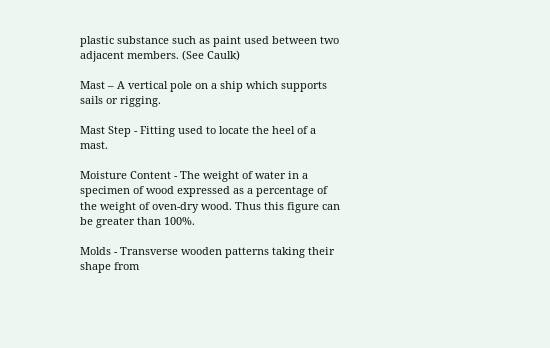plastic substance such as paint used between two adjacent members. (See Caulk)

Mast – A vertical pole on a ship which supports sails or rigging.

Mast Step - Fitting used to locate the heel of a mast.

Moisture Content - The weight of water in a specimen of wood expressed as a percentage of the weight of oven-dry wood. Thus this figure can be greater than 100%.

Molds - Transverse wooden patterns taking their shape from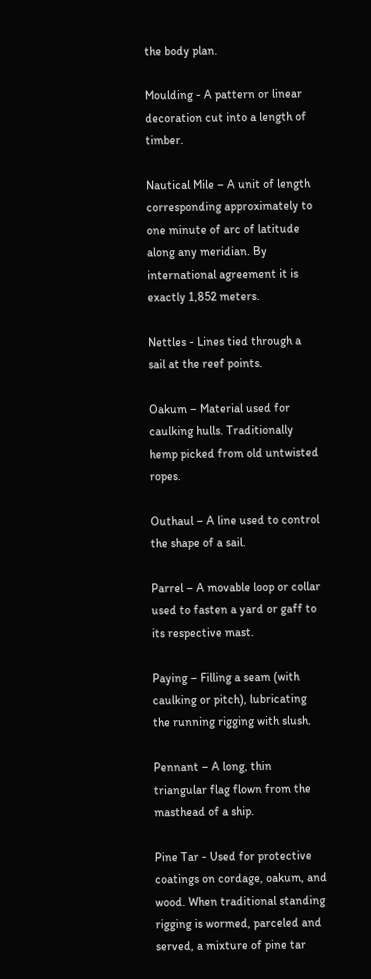the body plan.

Moulding - A pattern or linear decoration cut into a length of timber.

Nautical Mile – A unit of length corresponding approximately to one minute of arc of latitude along any meridian. By international agreement it is exactly 1,852 meters.

Nettles - Lines tied through a sail at the reef points.

Oakum – Material used for caulking hulls. Traditionally hemp picked from old untwisted ropes.

Outhaul – A line used to control the shape of a sail.

Parrel – A movable loop or collar used to fasten a yard or gaff to its respective mast.

Paying – Filling a seam (with caulking or pitch), lubricating the running rigging with slush.

Pennant – A long, thin triangular flag flown from the masthead of a ship.

Pine Tar - Used for protective coatings on cordage, oakum, and wood. When traditional standing rigging is wormed, parceled and served, a mixture of pine tar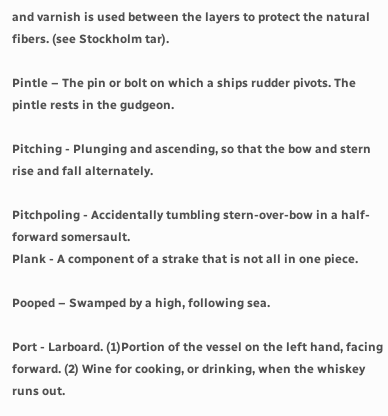and varnish is used between the layers to protect the natural fibers. (see Stockholm tar).

Pintle – The pin or bolt on which a ships rudder pivots. The pintle rests in the gudgeon.

Pitching - Plunging and ascending, so that the bow and stern rise and fall alternately.

Pitchpoling - Accidentally tumbling stern-over-bow in a half-forward somersault.
Plank - A component of a strake that is not all in one piece.

Pooped – Swamped by a high, following sea.

Port - Larboard. (1)Portion of the vessel on the left hand, facing forward. (2) Wine for cooking, or drinking, when the whiskey runs out.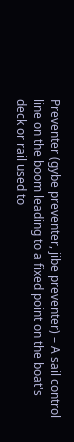Preventer (gybe preventer, jibe preventer) – A sail control line on the boom leading to a fixed point on the boat's deck or rail used to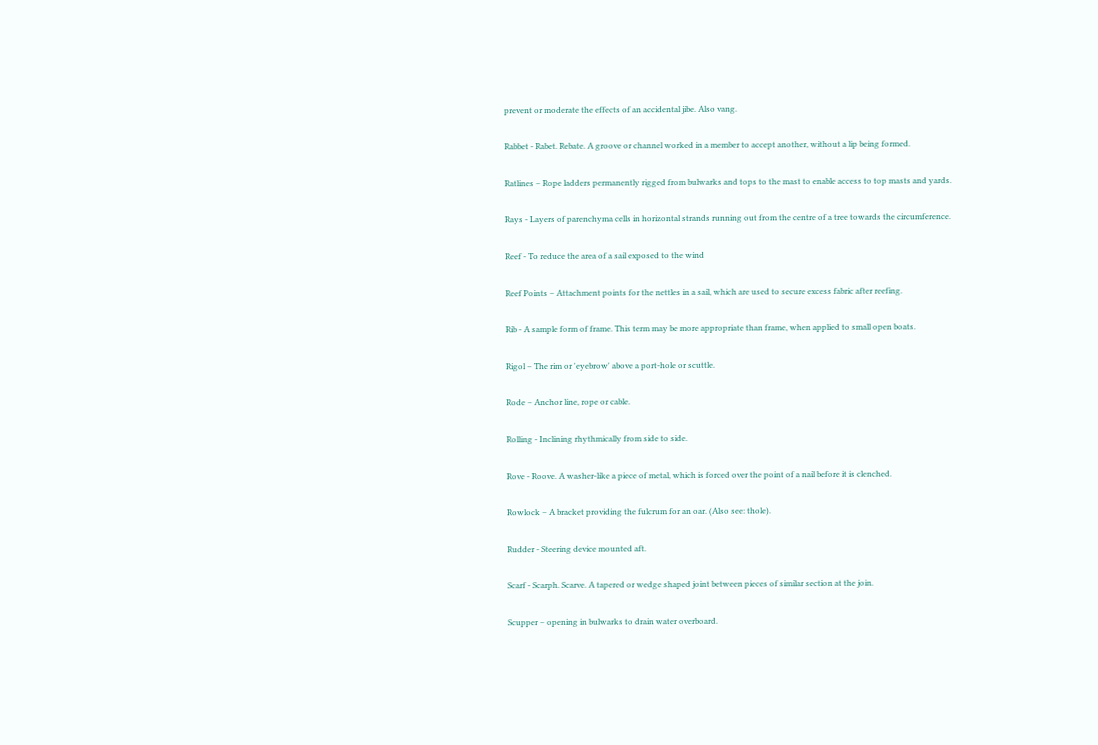prevent or moderate the effects of an accidental jibe. Also vang.

Rabbet - Rabet. Rebate. A groove or channel worked in a member to accept another, without a lip being formed.

Ratlines – Rope ladders permanently rigged from bulwarks and tops to the mast to enable access to top masts and yards.

Rays - Layers of parenchyma cells in horizontal strands running out from the centre of a tree towards the circumference.

Reef - To reduce the area of a sail exposed to the wind

Reef Points – Attachment points for the nettles in a sail, which are used to secure excess fabric after reefing.

Rib - A sample form of frame. This term may be more appropriate than frame, when applied to small open boats.

Rigol – The rim or 'eyebrow' above a port-hole or scuttle.

Rode – Anchor line, rope or cable.

Rolling - Inclining rhythmically from side to side.

Rove - Roove. A washer-like a piece of metal, which is forced over the point of a nail before it is clenched.

Rowlock – A bracket providing the fulcrum for an oar. (Also see: thole).

Rudder - Steering device mounted aft.

Scarf - Scarph. Scarve. A tapered or wedge shaped joint between pieces of similar section at the join.

Scupper – opening in bulwarks to drain water overboard.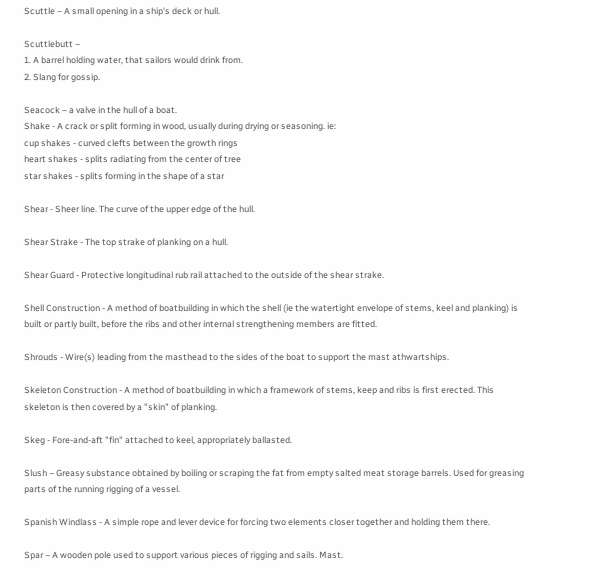Scuttle – A small opening in a ship's deck or hull.

Scuttlebutt –
1. A barrel holding water, that sailors would drink from.
2. Slang for gossip.

Seacock – a valve in the hull of a boat.
Shake - A crack or split forming in wood, usually during drying or seasoning. ie:
cup shakes - curved clefts between the growth rings
heart shakes - splits radiating from the center of tree
star shakes - splits forming in the shape of a star

Shear - Sheer line. The curve of the upper edge of the hull.

Shear Strake - The top strake of planking on a hull.

Shear Guard - Protective longitudinal rub rail attached to the outside of the shear strake.

Shell Construction - A method of boatbuilding in which the shell (ie the watertight envelope of stems, keel and planking) is built or partly built, before the ribs and other internal strengthening members are fitted.

Shrouds - Wire(s) leading from the masthead to the sides of the boat to support the mast athwartships.

Skeleton Construction - A method of boatbuilding in which a framework of stems, keep and ribs is first erected. This skeleton is then covered by a "skin" of planking.

Skeg - Fore-and-aft "fin" attached to keel, appropriately ballasted.

Slush – Greasy substance obtained by boiling or scraping the fat from empty salted meat storage barrels. Used for greasing parts of the running rigging of a vessel.

Spanish Windlass - A simple rope and lever device for forcing two elements closer together and holding them there.

Spar – A wooden pole used to support various pieces of rigging and sails. Mast.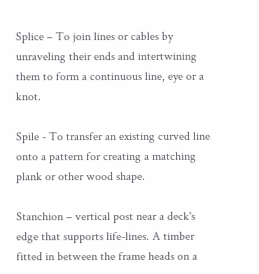Splice – To join lines or cables by unraveling their ends and intertwining them to form a continuous line, eye or a knot.

Spile - To transfer an existing curved line onto a pattern for creating a matching plank or other wood shape.

Stanchion – vertical post near a deck's edge that supports life-lines. A timber fitted in between the frame heads on a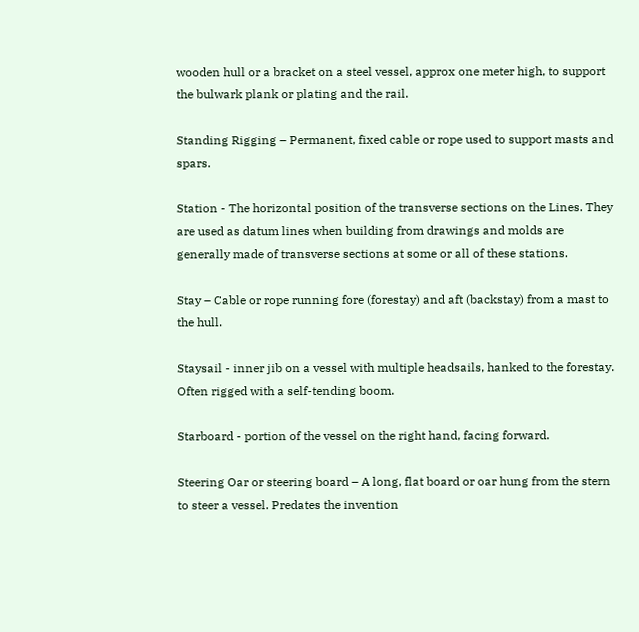wooden hull or a bracket on a steel vessel, approx one meter high, to support the bulwark plank or plating and the rail.

Standing Rigging – Permanent, fixed cable or rope used to support masts and spars.

Station - The horizontal position of the transverse sections on the Lines. They are used as datum lines when building from drawings and molds are generally made of transverse sections at some or all of these stations.

Stay – Cable or rope running fore (forestay) and aft (backstay) from a mast to the hull.

Staysail - inner jib on a vessel with multiple headsails, hanked to the forestay. Often rigged with a self-tending boom.

Starboard - portion of the vessel on the right hand, facing forward.

Steering Oar or steering board – A long, flat board or oar hung from the stern to steer a vessel. Predates the invention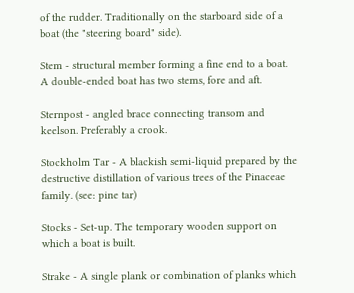of the rudder. Traditionally on the starboard side of a boat (the "steering board" side).

Stem - structural member forming a fine end to a boat. A double-ended boat has two stems, fore and aft.

Sternpost - angled brace connecting transom and keelson. Preferably a crook.

Stockholm Tar - A blackish semi-liquid prepared by the destructive distillation of various trees of the Pinaceae family. (see: pine tar)

Stocks - Set-up. The temporary wooden support on which a boat is built.

Strake - A single plank or combination of planks which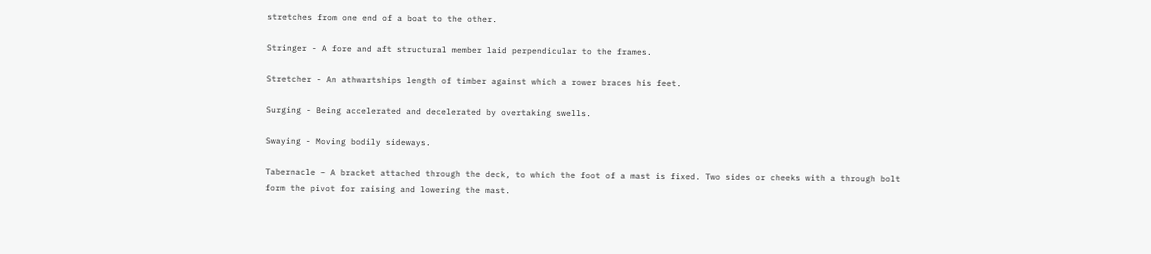stretches from one end of a boat to the other.

Stringer - A fore and aft structural member laid perpendicular to the frames.

Stretcher - An athwartships length of timber against which a rower braces his feet.

Surging - Being accelerated and decelerated by overtaking swells.

Swaying - Moving bodily sideways.

Tabernacle – A bracket attached through the deck, to which the foot of a mast is fixed. Two sides or cheeks with a through bolt form the pivot for raising and lowering the mast.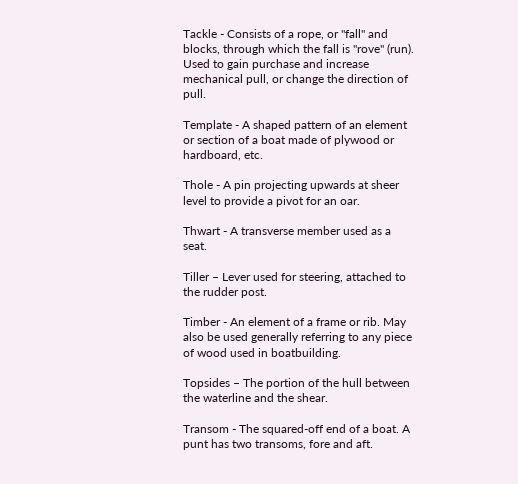Tackle - Consists of a rope, or "fall" and blocks, through which the fall is "rove" (run). Used to gain purchase and increase mechanical pull, or change the direction of pull.

Template - A shaped pattern of an element or section of a boat made of plywood or hardboard, etc.

Thole - A pin projecting upwards at sheer level to provide a pivot for an oar.

Thwart - A transverse member used as a seat.

Tiller – Lever used for steering, attached to the rudder post.

Timber - An element of a frame or rib. May also be used generally referring to any piece of wood used in boatbuilding.

Topsides – The portion of the hull between the waterline and the shear.

Transom - The squared-off end of a boat. A punt has two transoms, fore and aft.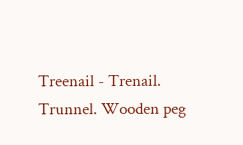Treenail - Trenail. Trunnel. Wooden peg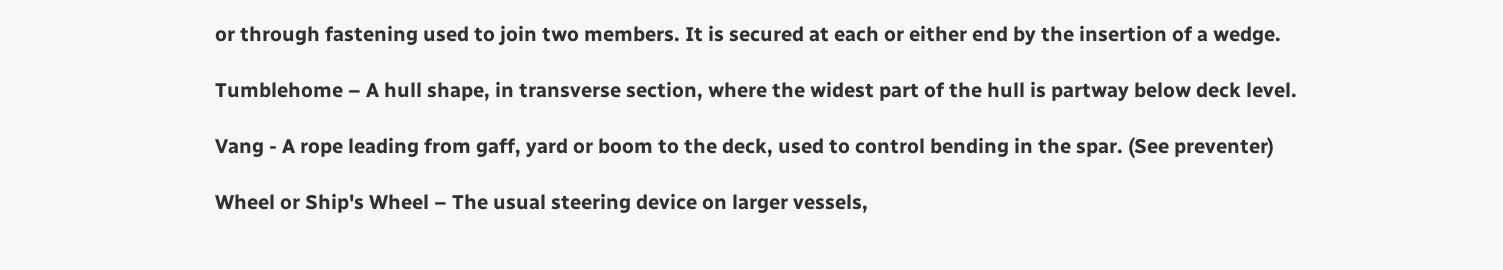or through fastening used to join two members. It is secured at each or either end by the insertion of a wedge.

Tumblehome – A hull shape, in transverse section, where the widest part of the hull is partway below deck level.

Vang - A rope leading from gaff, yard or boom to the deck, used to control bending in the spar. (See preventer)

Wheel or Ship's Wheel – The usual steering device on larger vessels,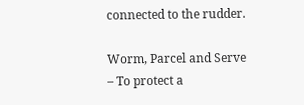connected to the rudder.

Worm, Parcel and Serve – To protect a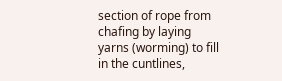section of rope from chafing by laying yarns (worming) to fill in the cuntlines,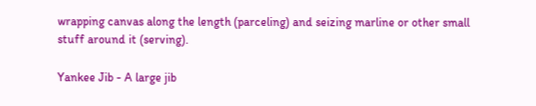wrapping canvas along the length (parceling) and seizing marline or other small stuff around it (serving).

Yankee Jib - A large jib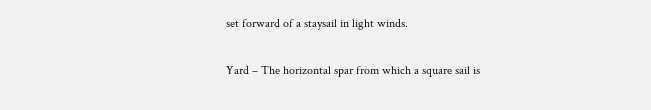set forward of a staysail in light winds.

Yard – The horizontal spar from which a square sail is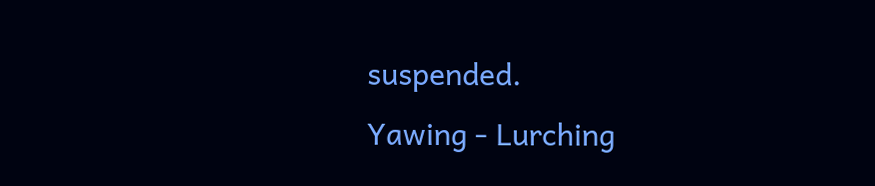suspended.
Yawing - Lurching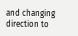and changing direction to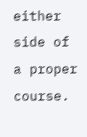either side of a proper course.